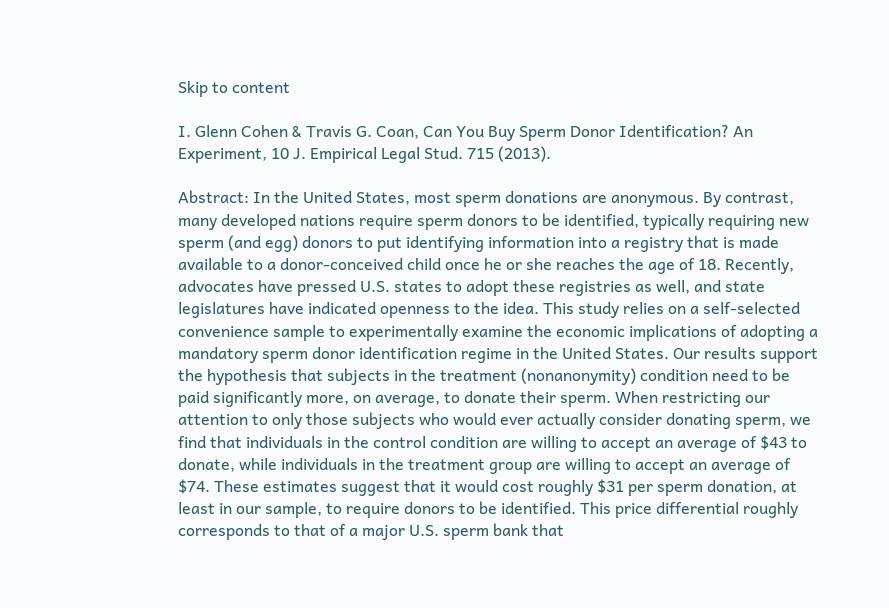Skip to content

I. Glenn Cohen & Travis G. Coan, Can You Buy Sperm Donor Identification? An Experiment, 10 J. Empirical Legal Stud. 715 (2013).

Abstract: In the United States, most sperm donations are anonymous. By contrast, many developed nations require sperm donors to be identified, typically requiring new sperm (and egg) donors to put identifying information into a registry that is made available to a donor-conceived child once he or she reaches the age of 18. Recently, advocates have pressed U.S. states to adopt these registries as well, and state legislatures have indicated openness to the idea. This study relies on a self-selected convenience sample to experimentally examine the economic implications of adopting a mandatory sperm donor identification regime in the United States. Our results support the hypothesis that subjects in the treatment (nonanonymity) condition need to be paid significantly more, on average, to donate their sperm. When restricting our attention to only those subjects who would ever actually consider donating sperm, we find that individuals in the control condition are willing to accept an average of $43 to donate, while individuals in the treatment group are willing to accept an average of $74. These estimates suggest that it would cost roughly $31 per sperm donation, at least in our sample, to require donors to be identified. This price differential roughly corresponds to that of a major U.S. sperm bank that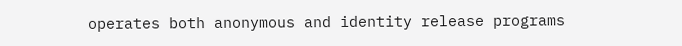operates both anonymous and identity release programs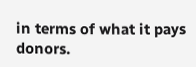in terms of what it pays donors.